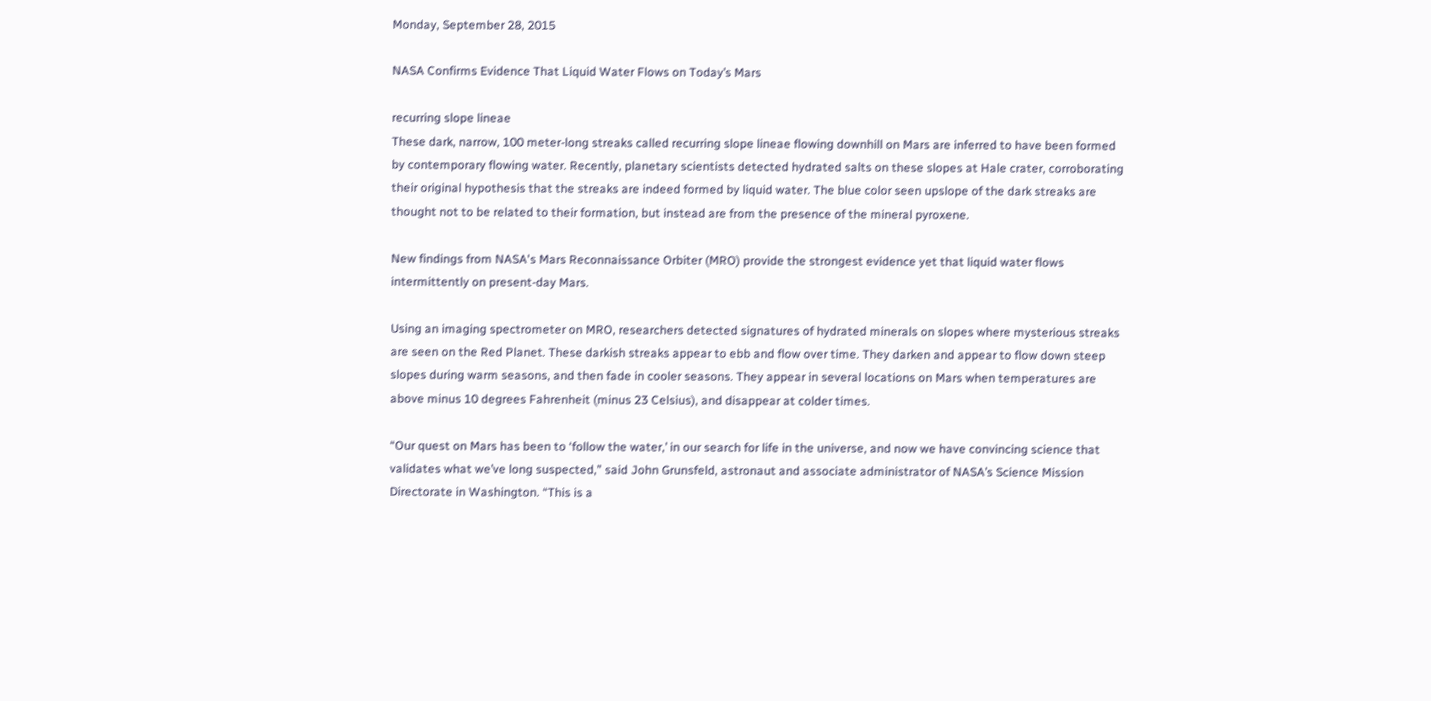Monday, September 28, 2015

NASA Confirms Evidence That Liquid Water Flows on Today’s Mars

recurring slope lineae
These dark, narrow, 100 meter-long streaks called recurring slope lineae flowing downhill on Mars are inferred to have been formed by contemporary flowing water. Recently, planetary scientists detected hydrated salts on these slopes at Hale crater, corroborating their original hypothesis that the streaks are indeed formed by liquid water. The blue color seen upslope of the dark streaks are thought not to be related to their formation, but instead are from the presence of the mineral pyroxene.

New findings from NASA's Mars Reconnaissance Orbiter (MRO) provide the strongest evidence yet that liquid water flows intermittently on present-day Mars.

Using an imaging spectrometer on MRO, researchers detected signatures of hydrated minerals on slopes where mysterious streaks are seen on the Red Planet. These darkish streaks appear to ebb and flow over time. They darken and appear to flow down steep slopes during warm seasons, and then fade in cooler seasons. They appear in several locations on Mars when temperatures are above minus 10 degrees Fahrenheit (minus 23 Celsius), and disappear at colder times.

“Our quest on Mars has been to ‘follow the water,’ in our search for life in the universe, and now we have convincing science that validates what we’ve long suspected,” said John Grunsfeld, astronaut and associate administrator of NASA’s Science Mission Directorate in Washington. “This is a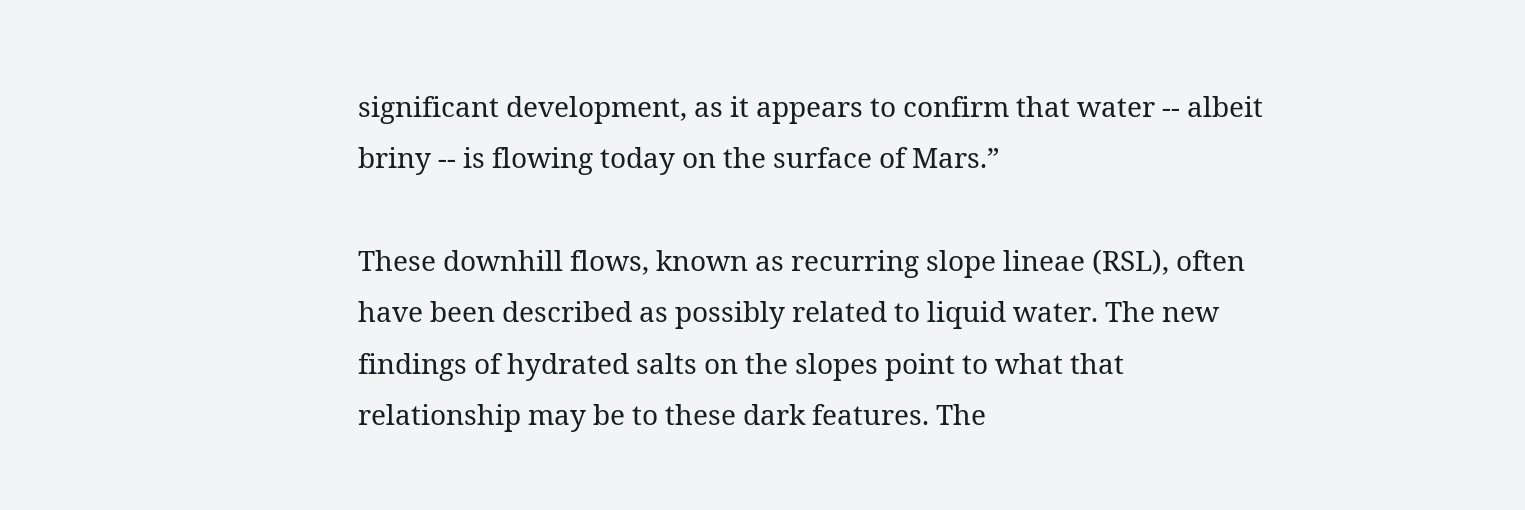significant development, as it appears to confirm that water -- albeit briny -- is flowing today on the surface of Mars.”

These downhill flows, known as recurring slope lineae (RSL), often have been described as possibly related to liquid water. The new findings of hydrated salts on the slopes point to what that relationship may be to these dark features. The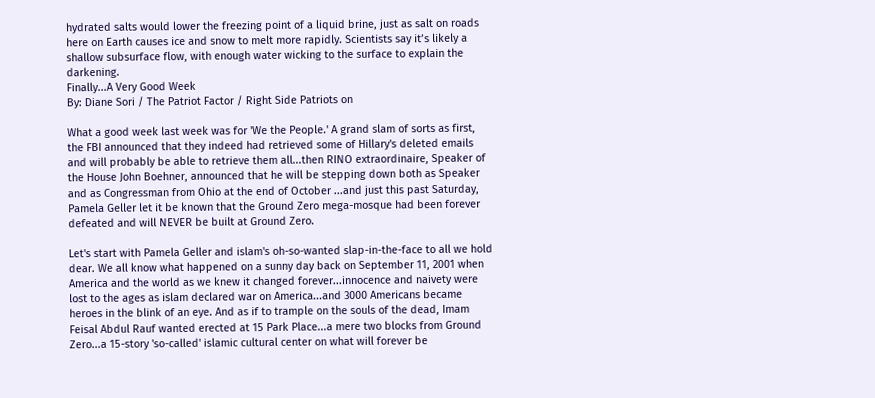hydrated salts would lower the freezing point of a liquid brine, just as salt on roads here on Earth causes ice and snow to melt more rapidly. Scientists say it’s likely a shallow subsurface flow, with enough water wicking to the surface to explain the darkening.
Finally...A Very Good Week
By: Diane Sori / The Patriot Factor / Right Side Patriots on

What a good week last week was for 'We the People.' A grand slam of sorts as first, the FBI announced that they indeed had retrieved some of Hillary's deleted emails and will probably be able to retrieve them all...then RINO extraordinaire, Speaker of the House John Boehner, announced that he will be stepping down both as Speaker and as Congressman from Ohio at the end of October ...and just this past Saturday, Pamela Geller let it be known that the Ground Zero mega-mosque had been forever defeated and will NEVER be built at Ground Zero.

Let's start with Pamela Geller and islam's oh-so-wanted slap-in-the-face to all we hold dear. We all know what happened on a sunny day back on September 11, 2001 when America and the world as we knew it changed forever...innocence and naivety were lost to the ages as islam declared war on America...and 3000 Americans became heroes in the blink of an eye. And as if to trample on the souls of the dead, Imam Feisal Abdul Rauf wanted erected at 15 Park Place...a mere two blocks from Ground Zero...a 15-story 'so-called' islamic cultural center on what will forever be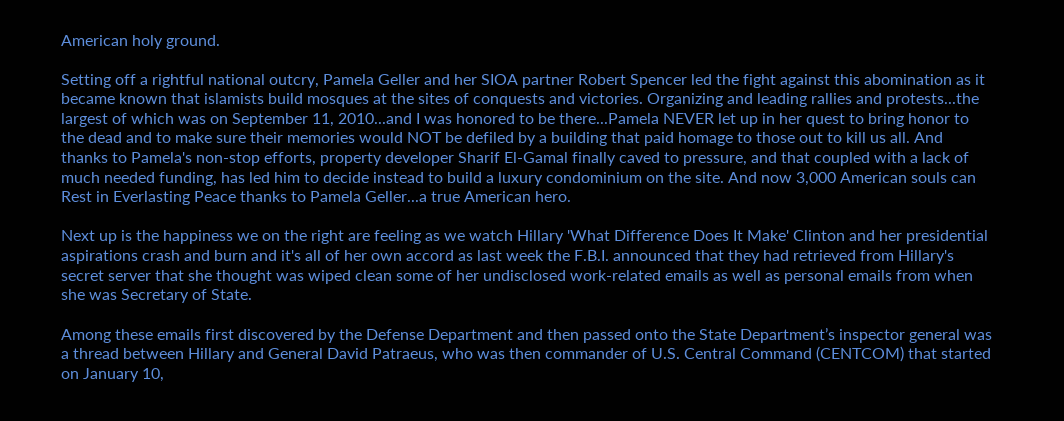American holy ground.

Setting off a rightful national outcry, Pamela Geller and her SIOA partner Robert Spencer led the fight against this abomination as it became known that islamists build mosques at the sites of conquests and victories. Organizing and leading rallies and protests...the largest of which was on September 11, 2010...and I was honored to be there...Pamela NEVER let up in her quest to bring honor to the dead and to make sure their memories would NOT be defiled by a building that paid homage to those out to kill us all. And thanks to Pamela's non-stop efforts, property developer Sharif El-Gamal finally caved to pressure, and that coupled with a lack of much needed funding, has led him to decide instead to build a luxury condominium on the site. And now 3,000 American souls can Rest in Everlasting Peace thanks to Pamela Geller...a true American hero.

Next up is the happiness we on the right are feeling as we watch Hillary 'What Difference Does It Make' Clinton and her presidential aspirations crash and burn and it's all of her own accord as last week the F.B.I. announced that they had retrieved from Hillary's secret server that she thought was wiped clean some of her undisclosed work-related emails as well as personal emails from when she was Secretary of State.

Among these emails first discovered by the Defense Department and then passed onto the State Department’s inspector general was a thread between Hillary and General David Patraeus, who was then commander of U.S. Central Command (CENTCOM) that started on January 10,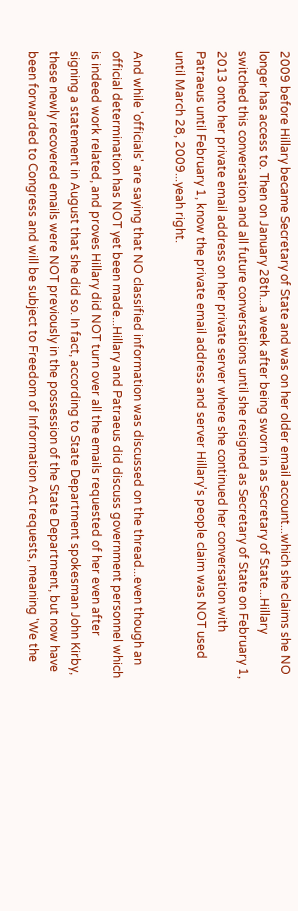2009 before Hillary became Secretary of State and was on her older email account...which she claims she NO longer has access to. Then on January 28th...a week after being sworn in as Secretary of State...Hillary switched this conversation and all future conversations until she resigned as Secretary of State on February 1, 2013 onto her private email address on her private server where she continued her conversation with Patraeus until February 1, know the private email address and server Hillary's people claim was NOT used until March 28, 2009...yeah right.

And while 'officials' are saying that NO classified information was discussed on the thread...even though an official determination has NOT yet been made...Hillary and Patraeus did discuss government personnel which is indeed work related, and proves Hillary did NOT turn over all the emails requested of her even after signing a statement in August that she did so. In fact, according to State Department spokesman John Kirby, these newly recovered emails were NOT previously in the possession of the State Department, but now have been forwarded to Congress and will be subject to Freedom of Information Act requests, meaning 'We the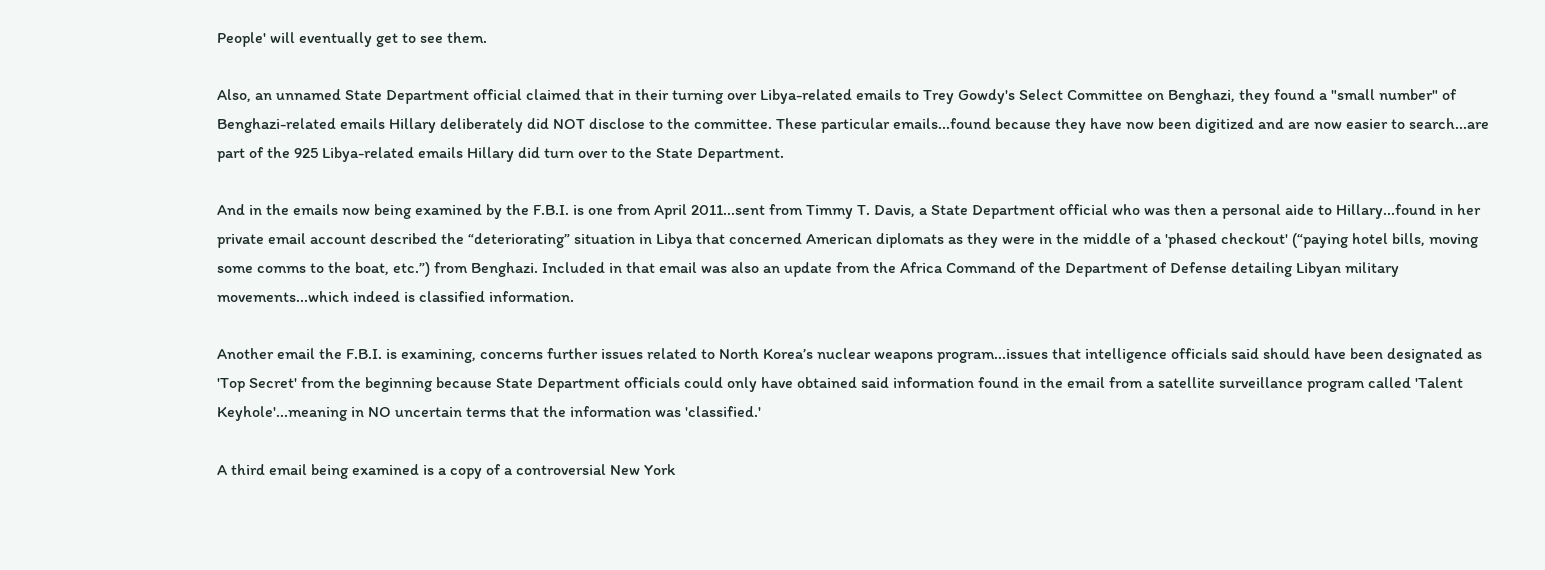People' will eventually get to see them.

Also, an unnamed State Department official claimed that in their turning over Libya-related emails to Trey Gowdy's Select Committee on Benghazi, they found a "small number" of Benghazi-related emails Hillary deliberately did NOT disclose to the committee. These particular emails...found because they have now been digitized and are now easier to search...are part of the 925 Libya-related emails Hillary did turn over to the State Department.

And in the emails now being examined by the F.B.I. is one from April 2011...sent from Timmy T. Davis, a State Department official who was then a personal aide to Hillary...found in her private email account described the “deteriorating” situation in Libya that concerned American diplomats as they were in the middle of a 'phased checkout' (“paying hotel bills, moving some comms to the boat, etc.”) from Benghazi. Included in that email was also an update from the Africa Command of the Department of Defense detailing Libyan military movements...which indeed is classified information.

Another email the F.B.I. is examining, concerns further issues related to North Korea’s nuclear weapons program...issues that intelligence officials said should have been designated as 'Top Secret' from the beginning because State Department officials could only have obtained said information found in the email from a satellite surveillance program called 'Talent Keyhole'...meaning in NO uncertain terms that the information was 'classified.'

A third email being examined is a copy of a controversial New York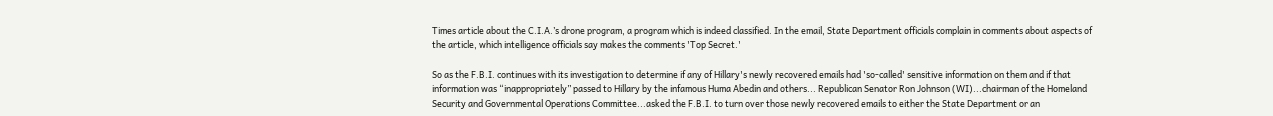Times article about the C.I.A.’s drone program, a program which is indeed classified. In the email, State Department officials complain in comments about aspects of the article, which intelligence officials say makes the comments 'Top Secret.'

So as the F.B.I. continues with its investigation to determine if any of Hillary's newly recovered emails had 'so-called' sensitive information on them and if that information was “inappropriately” passed to Hillary by the infamous Huma Abedin and others... Republican Senator Ron Johnson (WI)...chairman of the Homeland Security and Governmental Operations Committee...asked the F.B.I. to turn over those newly recovered emails to either the State Department or an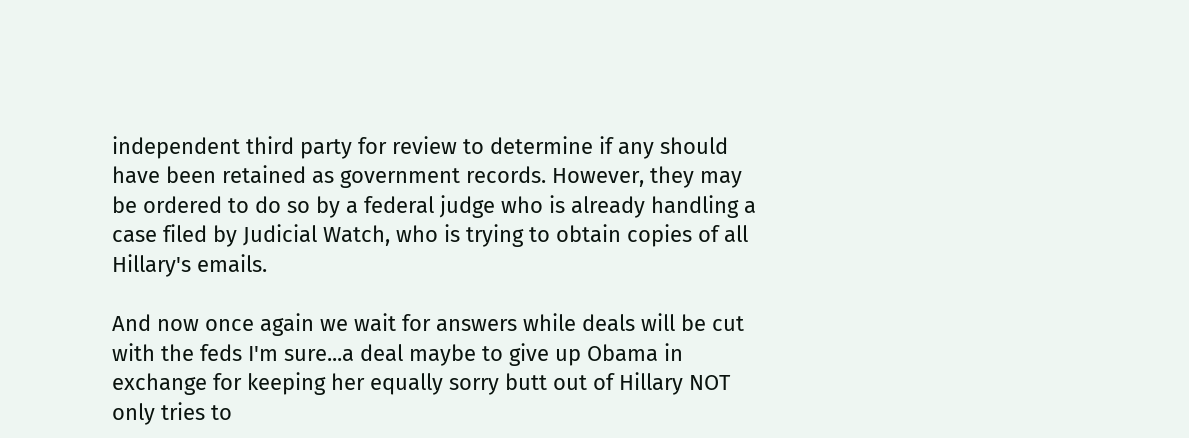independent third party for review to determine if any should have been retained as government records. However, they may be ordered to do so by a federal judge who is already handling a case filed by Judicial Watch, who is trying to obtain copies of all Hillary's emails.

And now once again we wait for answers while deals will be cut with the feds I'm sure...a deal maybe to give up Obama in exchange for keeping her equally sorry butt out of Hillary NOT only tries to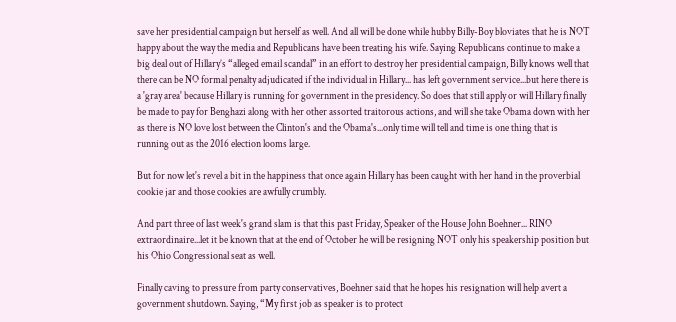save her presidential campaign but herself as well. And all will be done while hubby Billy-Boy bloviates that he is NOT happy about the way the media and Republicans have been treating his wife. Saying Republicans continue to make a big deal out of Hillary’s “alleged email scandal” in an effort to destroy her presidential campaign, Billy knows well that there can be NO formal penalty adjudicated if the individual in Hillary... has left government service...but here there is a 'gray area' because Hillary is running for government in the presidency. So does that still apply or will Hillary finally be made to pay for Benghazi along with her other assorted traitorous actions, and will she take Obama down with her as there is NO love lost between the Clinton's and the Obama's...only time will tell and time is one thing that is running out as the 2016 election looms large.

But for now let's revel a bit in the happiness that once again Hillary has been caught with her hand in the proverbial cookie jar and those cookies are awfully crumbly.

And part three of last week's grand slam is that this past Friday, Speaker of the House John Boehner... RINO extraordinaire...let it be known that at the end of October he will be resigning NOT only his speakership position but his Ohio Congressional seat as well.

Finally caving to pressure from party conservatives, Boehner said that he hopes his resignation will help avert a government shutdown. Saying, “My first job as speaker is to protect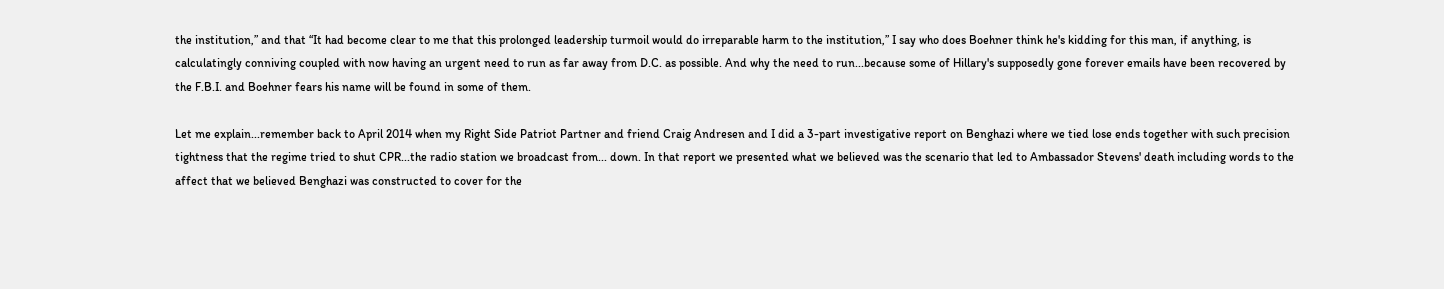the institution,” and that “It had become clear to me that this prolonged leadership turmoil would do irreparable harm to the institution,” I say who does Boehner think he's kidding for this man, if anything, is calculatingly conniving coupled with now having an urgent need to run as far away from D.C. as possible. And why the need to run...because some of Hillary's supposedly gone forever emails have been recovered by the F.B.I. and Boehner fears his name will be found in some of them.

Let me explain...remember back to April 2014 when my Right Side Patriot Partner and friend Craig Andresen and I did a 3-part investigative report on Benghazi where we tied lose ends together with such precision tightness that the regime tried to shut CPR...the radio station we broadcast from... down. In that report we presented what we believed was the scenario that led to Ambassador Stevens' death including words to the affect that we believed Benghazi was constructed to cover for the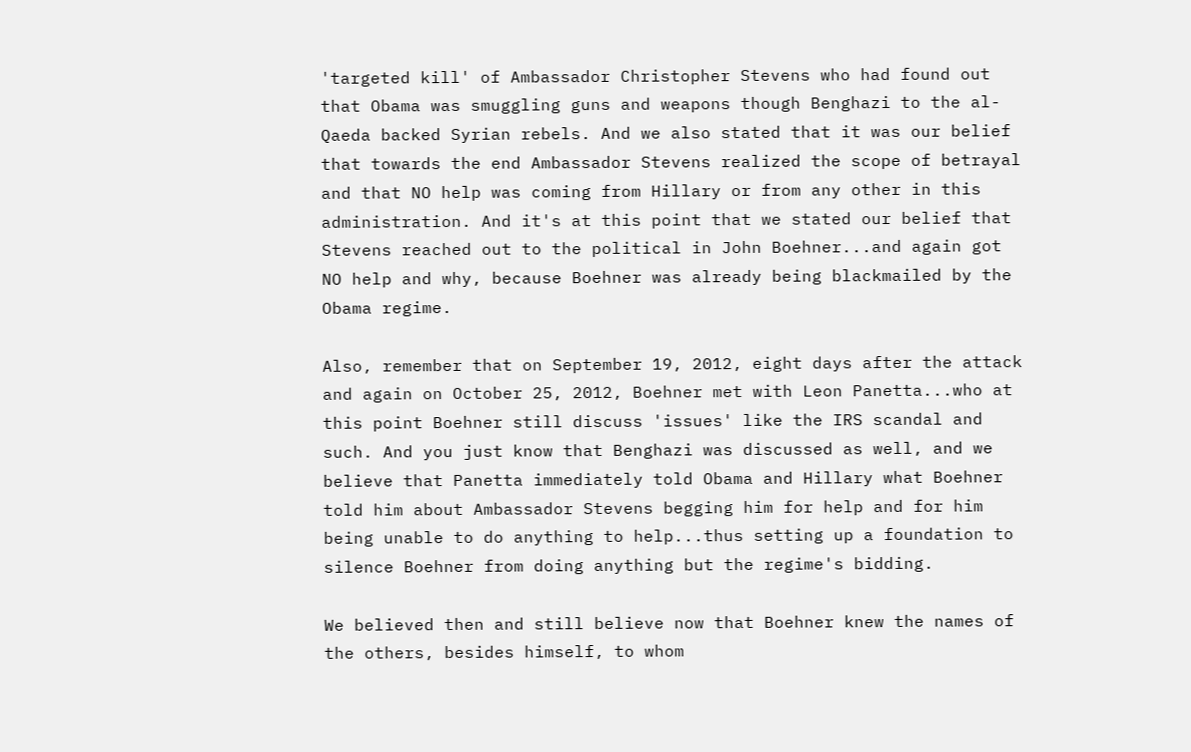'targeted kill' of Ambassador Christopher Stevens who had found out that Obama was smuggling guns and weapons though Benghazi to the al-Qaeda backed Syrian rebels. And we also stated that it was our belief that towards the end Ambassador Stevens realized the scope of betrayal and that NO help was coming from Hillary or from any other in this administration. And it's at this point that we stated our belief that Stevens reached out to the political in John Boehner...and again got NO help and why, because Boehner was already being blackmailed by the Obama regime.

Also, remember that on September 19, 2012, eight days after the attack and again on October 25, 2012, Boehner met with Leon Panetta...who at this point Boehner still discuss 'issues' like the IRS scandal and such. And you just know that Benghazi was discussed as well, and we believe that Panetta immediately told Obama and Hillary what Boehner told him about Ambassador Stevens begging him for help and for him being unable to do anything to help...thus setting up a foundation to silence Boehner from doing anything but the regime's bidding.

We believed then and still believe now that Boehner knew the names of the others, besides himself, to whom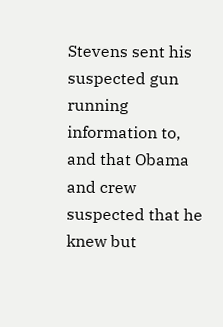Stevens sent his suspected gun running information to, and that Obama and crew suspected that he knew but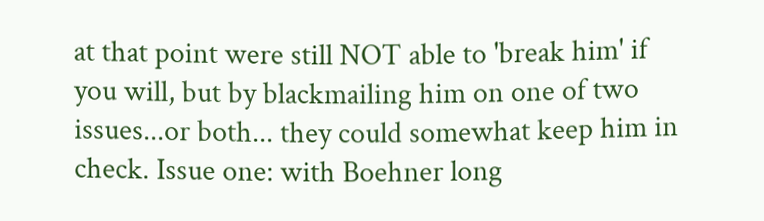at that point were still NOT able to 'break him' if you will, but by blackmailing him on one of two issues...or both... they could somewhat keep him in check. Issue one: with Boehner long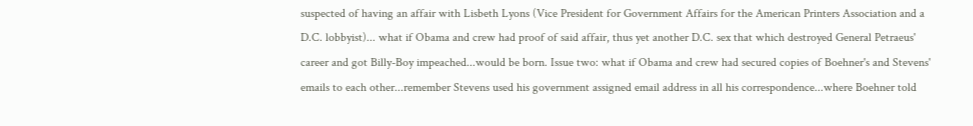suspected of having an affair with Lisbeth Lyons (Vice President for Government Affairs for the American Printers Association and a D.C. lobbyist)... what if Obama and crew had proof of said affair, thus yet another D.C. sex that which destroyed General Petraeus' career and got Billy-Boy impeached...would be born. Issue two: what if Obama and crew had secured copies of Boehner's and Stevens' emails to each other...remember Stevens used his government assigned email address in all his correspondence...where Boehner told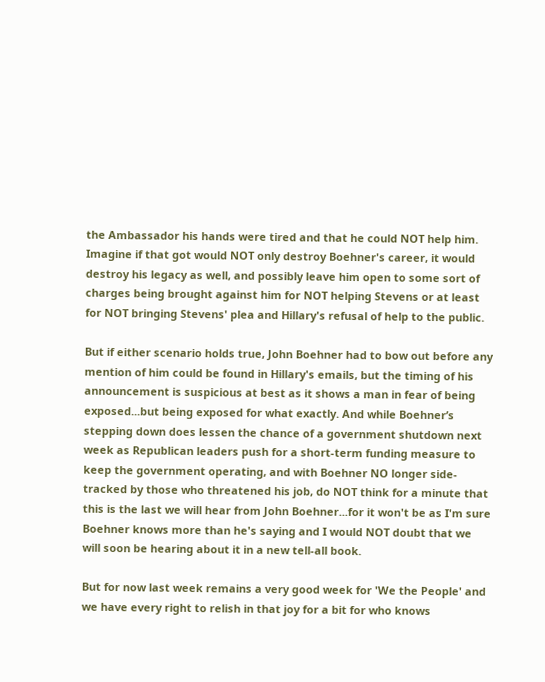the Ambassador his hands were tired and that he could NOT help him. Imagine if that got would NOT only destroy Boehner's career, it would destroy his legacy as well, and possibly leave him open to some sort of charges being brought against him for NOT helping Stevens or at least for NOT bringing Stevens' plea and Hillary's refusal of help to the public.

But if either scenario holds true, John Boehner had to bow out before any mention of him could be found in Hillary's emails, but the timing of his announcement is suspicious at best as it shows a man in fear of being exposed...but being exposed for what exactly. And while Boehner’s stepping down does lessen the chance of a government shutdown next week as Republican leaders push for a short-term funding measure to keep the government operating, and with Boehner NO longer side-tracked by those who threatened his job, do NOT think for a minute that this is the last we will hear from John Boehner...for it won't be as I'm sure Boehner knows more than he's saying and I would NOT doubt that we will soon be hearing about it in a new tell-all book.

But for now last week remains a very good week for 'We the People' and we have every right to relish in that joy for a bit for who knows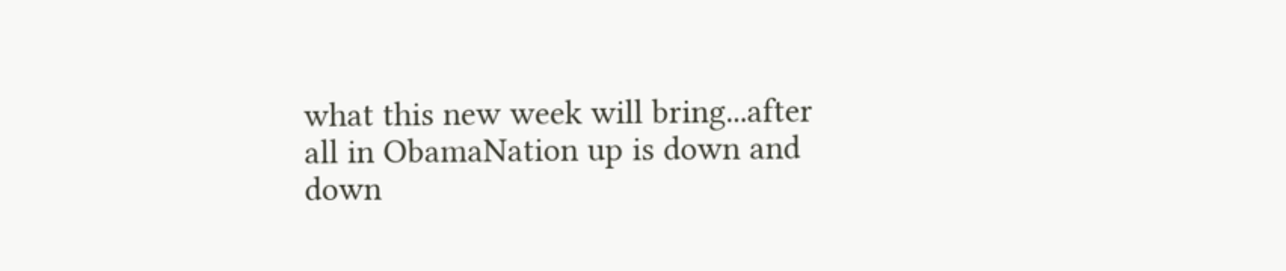what this new week will bring...after all in ObamaNation up is down and down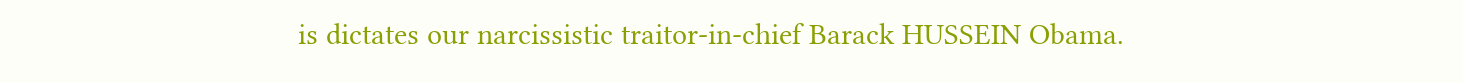is dictates our narcissistic traitor-in-chief Barack HUSSEIN Obama.